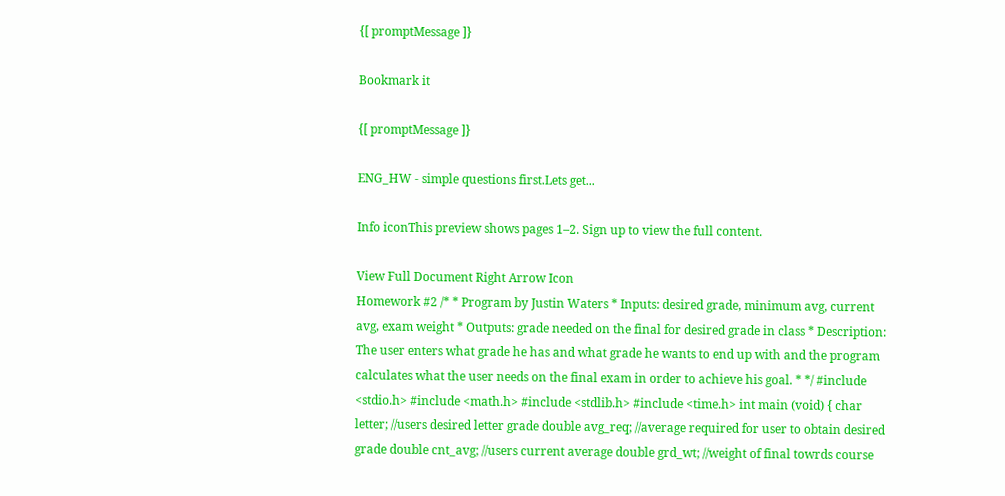{[ promptMessage ]}

Bookmark it

{[ promptMessage ]}

ENG_HW - simple questions first.Lets get...

Info iconThis preview shows pages 1–2. Sign up to view the full content.

View Full Document Right Arrow Icon
Homework #2 /* * Program by Justin Waters * Inputs: desired grade, minimum avg, current avg, exam weight * Outputs: grade needed on the final for desired grade in class * Description: The user enters what grade he has and what grade he wants to end up with and the program calculates what the user needs on the final exam in order to achieve his goal. * */ #include <stdio.h> #include <math.h> #include <stdlib.h> #include <time.h> int main (void) { char letter; //users desired letter grade double avg_req; //average required for user to obtain desired grade double cnt_avg; //users current average double grd_wt; //weight of final towrds course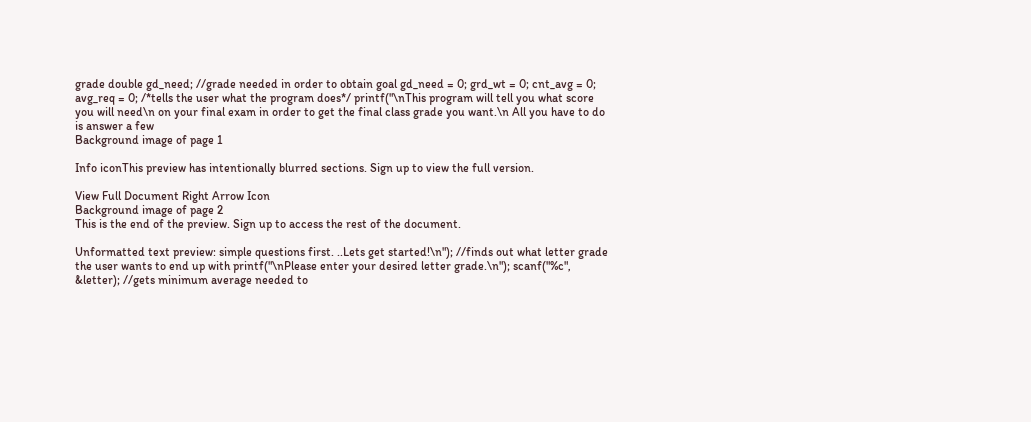grade double gd_need; //grade needed in order to obtain goal gd_need = 0; grd_wt = 0; cnt_avg = 0; avg_req = 0; /*tells the user what the program does*/ printf("\nThis program will tell you what score you will need\n on your final exam in order to get the final class grade you want.\n All you have to do is answer a few
Background image of page 1

Info iconThis preview has intentionally blurred sections. Sign up to view the full version.

View Full Document Right Arrow Icon
Background image of page 2
This is the end of the preview. Sign up to access the rest of the document.

Unformatted text preview: simple questions first. ..Lets get started!\n"); //finds out what letter grade the user wants to end up with printf("\nPlease enter your desired letter grade.\n"); scanf("%c", &letter); //gets minimum average needed to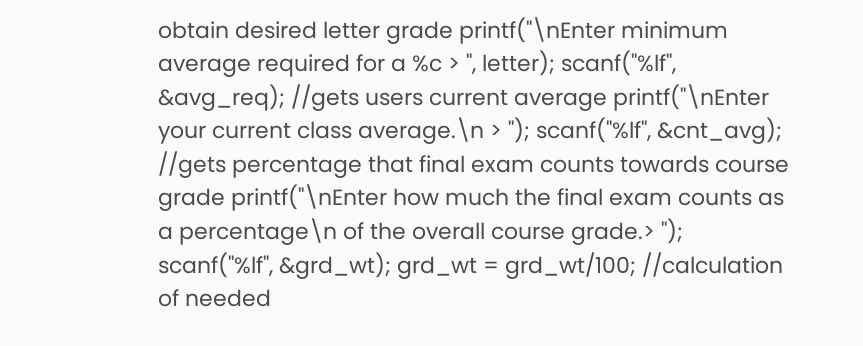obtain desired letter grade printf("\nEnter minimum average required for a %c > ", letter); scanf("%lf", &avg_req); //gets users current average printf("\nEnter your current class average.\n > "); scanf("%lf", &cnt_avg); //gets percentage that final exam counts towards course grade printf("\nEnter how much the final exam counts as a percentage\n of the overall course grade.> "); scanf("%lf", &grd_wt); grd_wt = grd_wt/100; //calculation of needed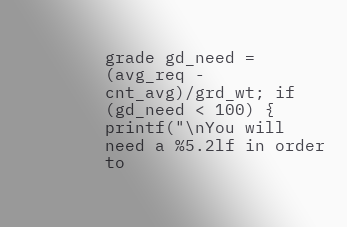grade gd_need = (avg_req - cnt_avg)/grd_wt; if (gd_need < 100) { printf("\nYou will need a %5.2lf in order to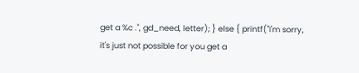get a %c .", gd_need, letter); } else { printf("I'm sorry, it's just not possible for you get a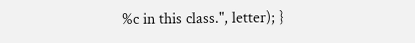%c in this class.", letter); }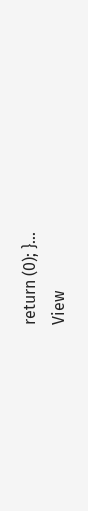return (0); }...
View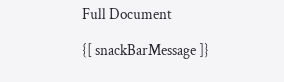Full Document

{[ snackBarMessage ]}